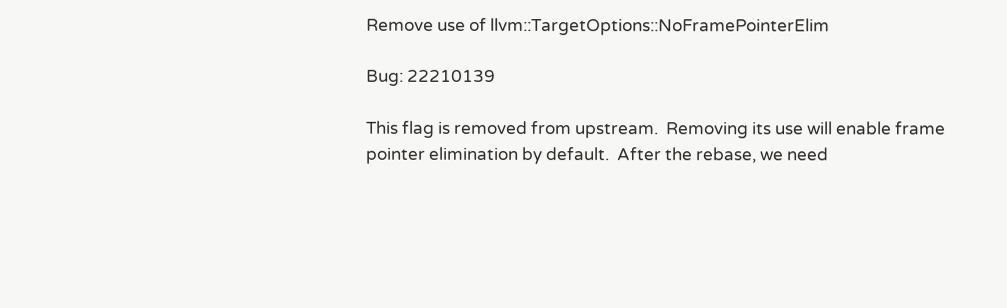Remove use of llvm::TargetOptions::NoFramePointerElim

Bug: 22210139

This flag is removed from upstream.  Removing its use will enable frame
pointer elimination by default.  After the rebase, we need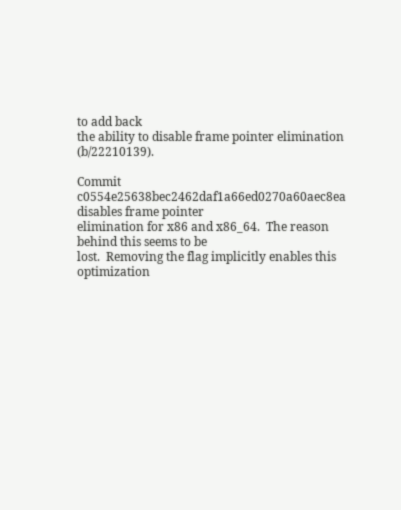to add back
the ability to disable frame pointer elimination (b/22210139).

Commit c0554e25638bec2462daf1a66ed0270a60aec8ea disables frame pointer
elimination for x86 and x86_64.  The reason behind this seems to be
lost.  Removing the flag implicitly enables this optimization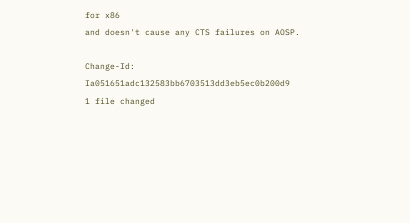for x86
and doesn't cause any CTS failures on AOSP.

Change-Id: Ia051651adc132583bb6703513dd3eb5ec0b200d9
1 file changed